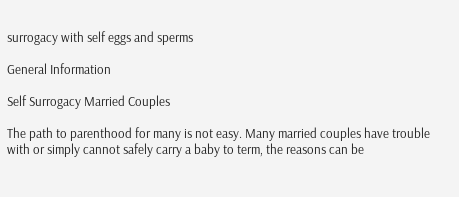surrogacy with self eggs and sperms

General Information

Self Surrogacy Married Couples

The path to parenthood for many is not easy. Many married couples have trouble with or simply cannot safely carry a baby to term, the reasons can be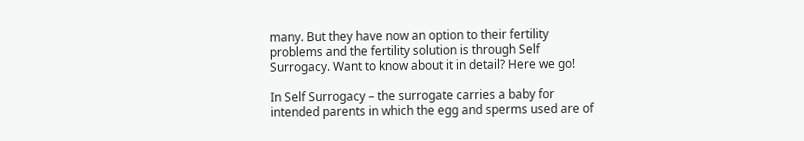many. But they have now an option to their fertility problems and the fertility solution is through Self Surrogacy. Want to know about it in detail? Here we go!

In Self Surrogacy – the surrogate carries a baby for intended parents in which the egg and sperms used are of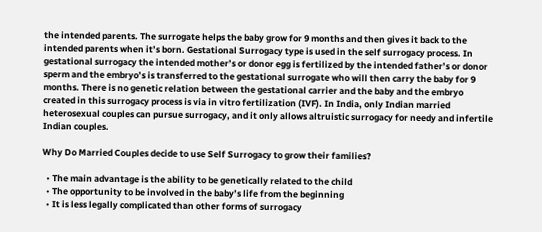the intended parents. The surrogate helps the baby grow for 9 months and then gives it back to the intended parents when it’s born. Gestational Surrogacy type is used in the self surrogacy process. In gestational surrogacy the intended mother’s or donor egg is fertilized by the intended father’s or donor sperm and the embryo’s is transferred to the gestational surrogate who will then carry the baby for 9 months. There is no genetic relation between the gestational carrier and the baby and the embryo created in this surrogacy process is via in vitro fertilization (IVF). In India, only Indian married heterosexual couples can pursue surrogacy, and it only allows altruistic surrogacy for needy and infertile Indian couples.

Why Do Married Couples decide to use Self Surrogacy to grow their families?

  • The main advantage is the ability to be genetically related to the child
  • The opportunity to be involved in the baby’s life from the beginning
  • It is less legally complicated than other forms of surrogacy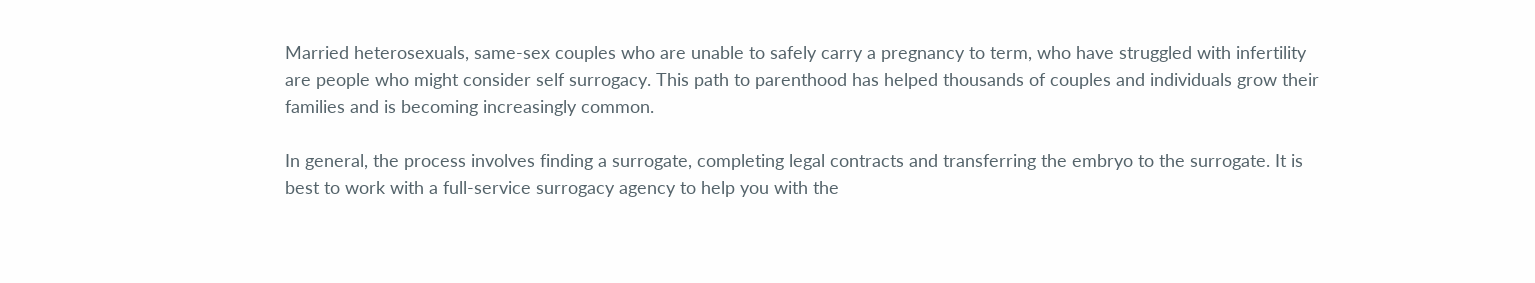Married heterosexuals, same-sex couples who are unable to safely carry a pregnancy to term, who have struggled with infertility are people who might consider self surrogacy. This path to parenthood has helped thousands of couples and individuals grow their families and is becoming increasingly common.

In general, the process involves finding a surrogate, completing legal contracts and transferring the embryo to the surrogate. It is best to work with a full-service surrogacy agency to help you with the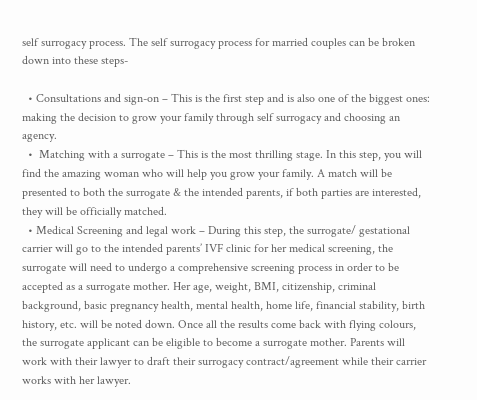self surrogacy process. The self surrogacy process for married couples can be broken down into these steps-

  • Consultations and sign-on – This is the first step and is also one of the biggest ones: making the decision to grow your family through self surrogacy and choosing an agency.
  •  Matching with a surrogate – This is the most thrilling stage. In this step, you will find the amazing woman who will help you grow your family. A match will be presented to both the surrogate & the intended parents, if both parties are interested, they will be officially matched.
  • Medical Screening and legal work – During this step, the surrogate/ gestational carrier will go to the intended parents’ IVF clinic for her medical screening, the surrogate will need to undergo a comprehensive screening process in order to be accepted as a surrogate mother. Her age, weight, BMI, citizenship, criminal background, basic pregnancy health, mental health, home life, financial stability, birth history, etc. will be noted down. Once all the results come back with flying colours, the surrogate applicant can be eligible to become a surrogate mother. Parents will work with their lawyer to draft their surrogacy contract/agreement while their carrier works with her lawyer.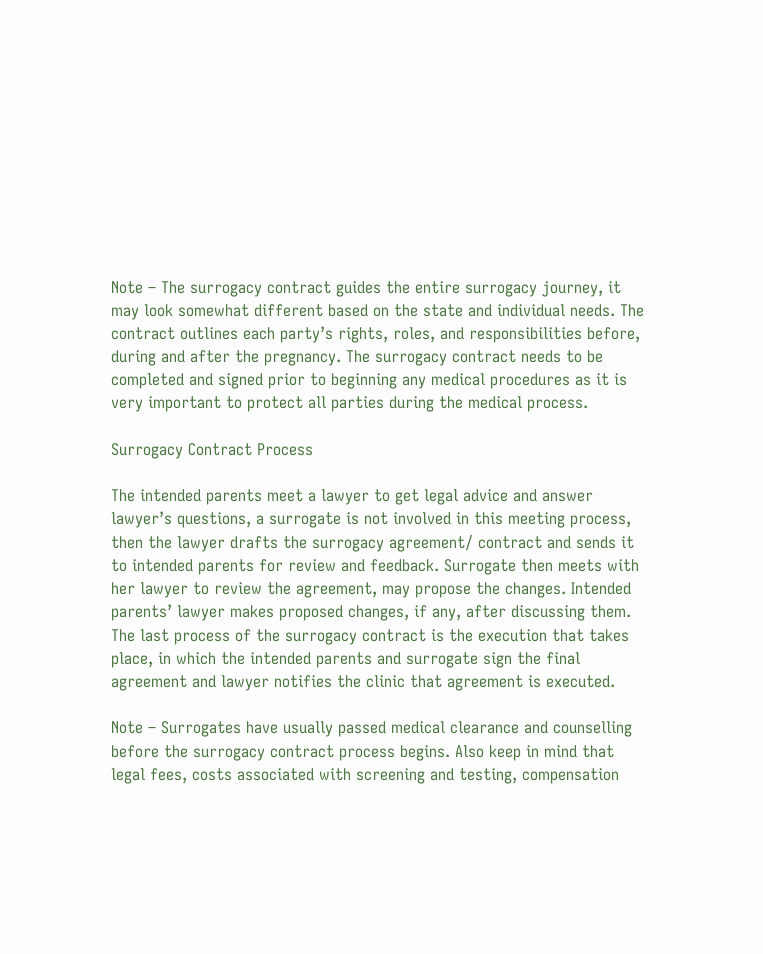Note – The surrogacy contract guides the entire surrogacy journey, it may look somewhat different based on the state and individual needs. The contract outlines each party’s rights, roles, and responsibilities before, during and after the pregnancy. The surrogacy contract needs to be completed and signed prior to beginning any medical procedures as it is very important to protect all parties during the medical process.

Surrogacy Contract Process

The intended parents meet a lawyer to get legal advice and answer lawyer’s questions, a surrogate is not involved in this meeting process, then the lawyer drafts the surrogacy agreement/ contract and sends it to intended parents for review and feedback. Surrogate then meets with her lawyer to review the agreement, may propose the changes. Intended parents’ lawyer makes proposed changes, if any, after discussing them. The last process of the surrogacy contract is the execution that takes place, in which the intended parents and surrogate sign the final agreement and lawyer notifies the clinic that agreement is executed.

Note – Surrogates have usually passed medical clearance and counselling before the surrogacy contract process begins. Also keep in mind that legal fees, costs associated with screening and testing, compensation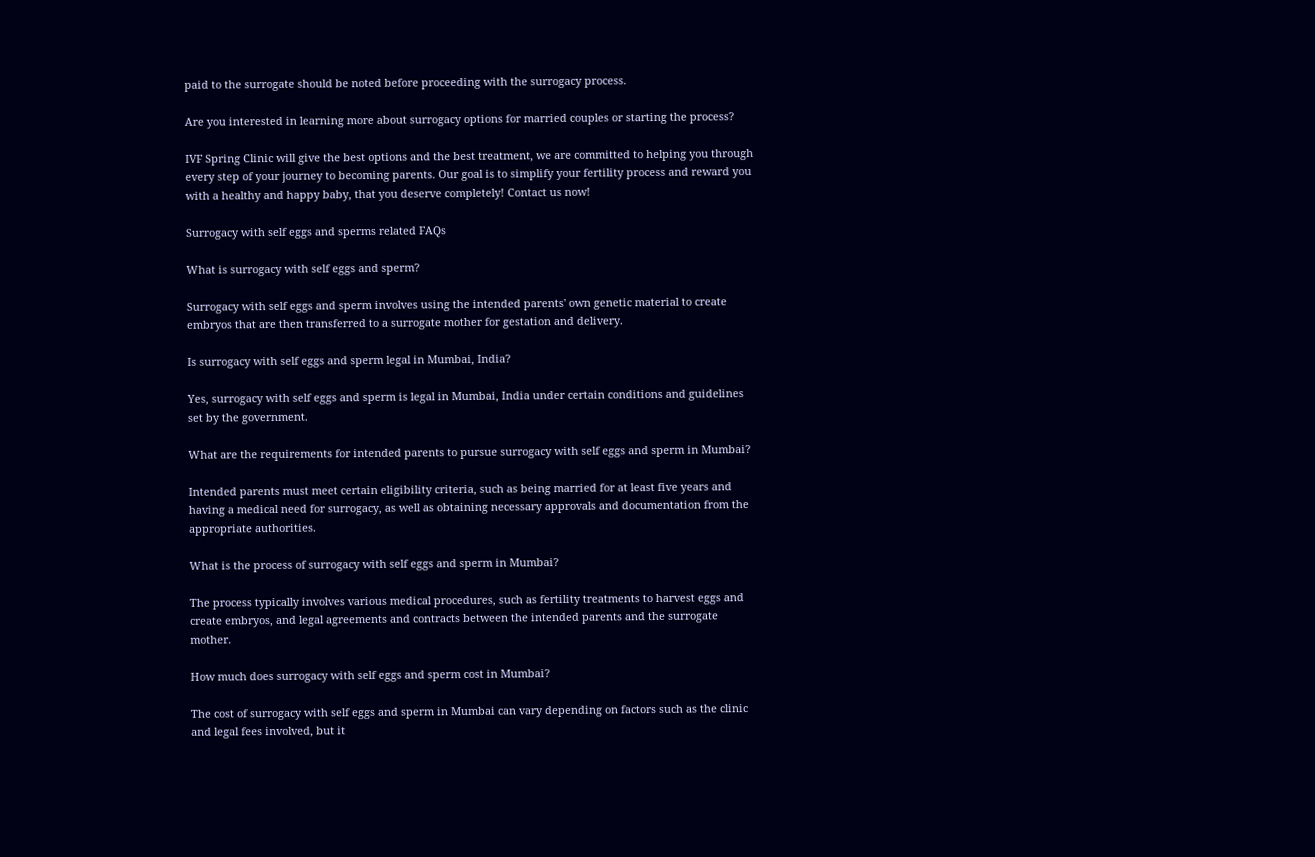paid to the surrogate should be noted before proceeding with the surrogacy process.

Are you interested in learning more about surrogacy options for married couples or starting the process?

IVF Spring Clinic will give the best options and the best treatment, we are committed to helping you through every step of your journey to becoming parents. Our goal is to simplify your fertility process and reward you with a healthy and happy baby, that you deserve completely! Contact us now!

Surrogacy with self eggs and sperms related FAQs

What is surrogacy with self eggs and sperm?

Surrogacy with self eggs and sperm involves using the intended parents' own genetic material to create embryos that are then transferred to a surrogate mother for gestation and delivery.

Is surrogacy with self eggs and sperm legal in Mumbai, India?

Yes, surrogacy with self eggs and sperm is legal in Mumbai, India under certain conditions and guidelines set by the government.

What are the requirements for intended parents to pursue surrogacy with self eggs and sperm in Mumbai?

Intended parents must meet certain eligibility criteria, such as being married for at least five years and having a medical need for surrogacy, as well as obtaining necessary approvals and documentation from the appropriate authorities.

What is the process of surrogacy with self eggs and sperm in Mumbai?

The process typically involves various medical procedures, such as fertility treatments to harvest eggs and create embryos, and legal agreements and contracts between the intended parents and the surrogate mother.

How much does surrogacy with self eggs and sperm cost in Mumbai?

The cost of surrogacy with self eggs and sperm in Mumbai can vary depending on factors such as the clinic and legal fees involved, but it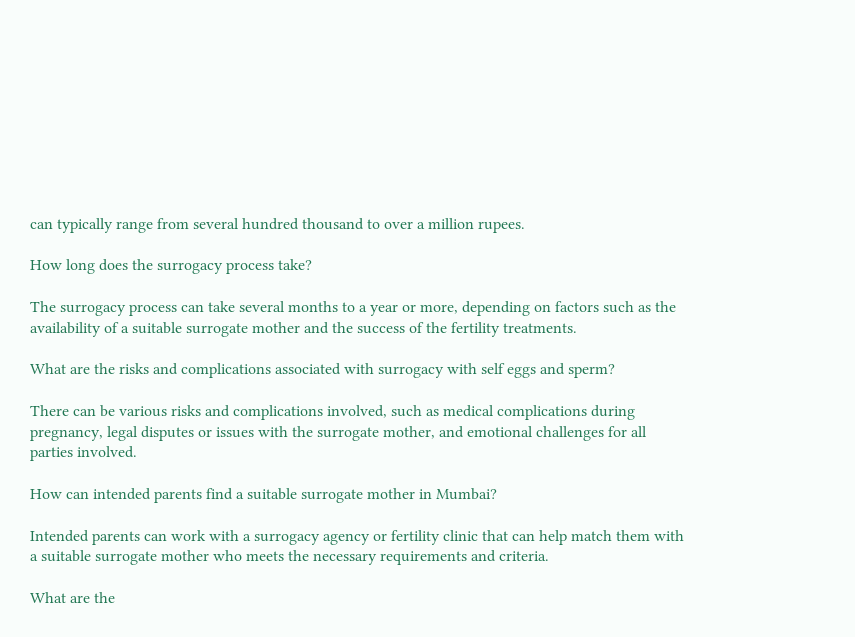can typically range from several hundred thousand to over a million rupees.

How long does the surrogacy process take?

The surrogacy process can take several months to a year or more, depending on factors such as the availability of a suitable surrogate mother and the success of the fertility treatments.

What are the risks and complications associated with surrogacy with self eggs and sperm?

There can be various risks and complications involved, such as medical complications during pregnancy, legal disputes or issues with the surrogate mother, and emotional challenges for all parties involved.

How can intended parents find a suitable surrogate mother in Mumbai?

Intended parents can work with a surrogacy agency or fertility clinic that can help match them with a suitable surrogate mother who meets the necessary requirements and criteria.

What are the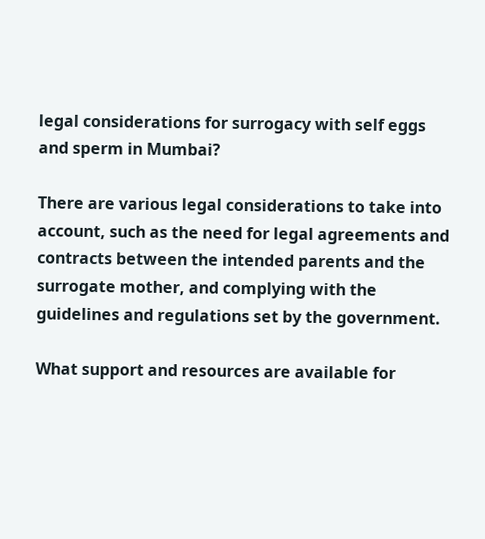legal considerations for surrogacy with self eggs and sperm in Mumbai?

There are various legal considerations to take into account, such as the need for legal agreements and contracts between the intended parents and the surrogate mother, and complying with the guidelines and regulations set by the government.

What support and resources are available for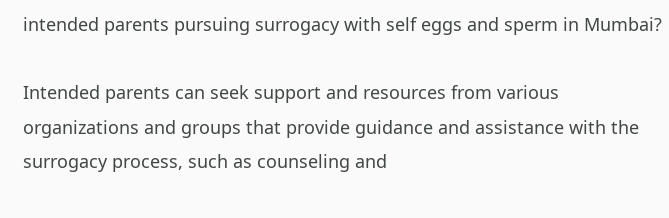intended parents pursuing surrogacy with self eggs and sperm in Mumbai?

Intended parents can seek support and resources from various organizations and groups that provide guidance and assistance with the surrogacy process, such as counseling and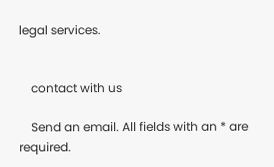legal services.


    contact with us

    Send an email. All fields with an * are required.